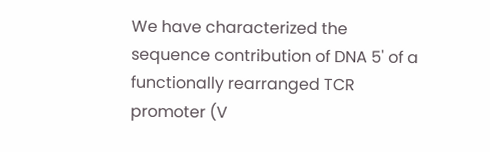We have characterized the sequence contribution of DNA 5' of a functionally rearranged TCR promoter (V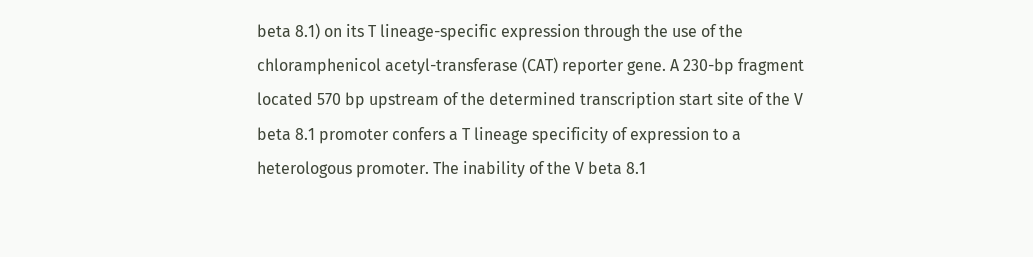beta 8.1) on its T lineage-specific expression through the use of the chloramphenicol acetyl-transferase (CAT) reporter gene. A 230-bp fragment located 570 bp upstream of the determined transcription start site of the V beta 8.1 promoter confers a T lineage specificity of expression to a heterologous promoter. The inability of the V beta 8.1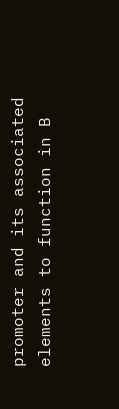promoter and its associated elements to function in B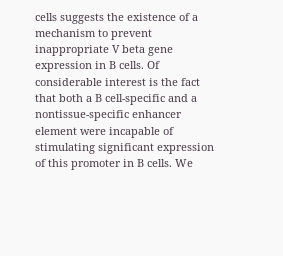cells suggests the existence of a mechanism to prevent inappropriate V beta gene expression in B cells. Of considerable interest is the fact that both a B cell-specific and a nontissue-specific enhancer element were incapable of stimulating significant expression of this promoter in B cells. We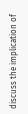discuss the implication of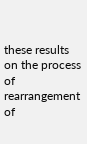these results on the process of rearrangement of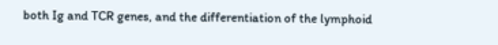both Ig and TCR genes, and the differentiation of the lymphoid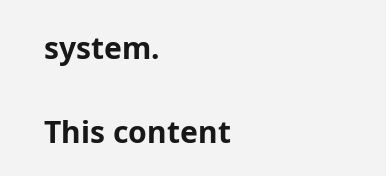system.

This content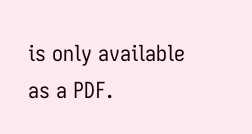is only available as a PDF.